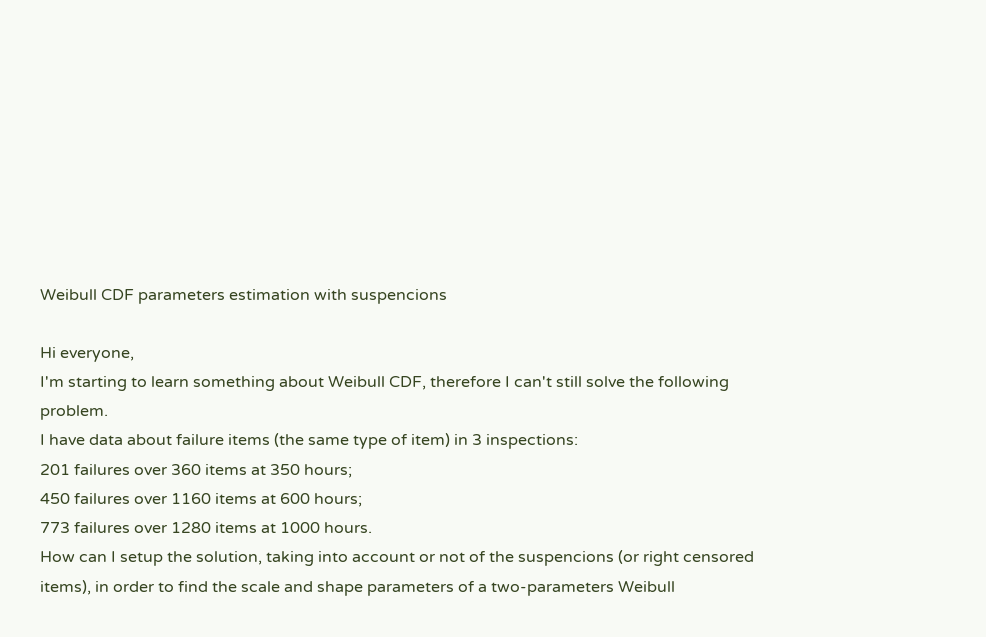Weibull CDF parameters estimation with suspencions

Hi everyone,
I'm starting to learn something about Weibull CDF, therefore I can't still solve the following problem.
I have data about failure items (the same type of item) in 3 inspections:
201 failures over 360 items at 350 hours;
450 failures over 1160 items at 600 hours;
773 failures over 1280 items at 1000 hours.
How can I setup the solution, taking into account or not of the suspencions (or right censored items), in order to find the scale and shape parameters of a two-parameters Weibull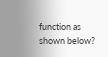function as shown below?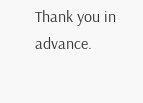Thank you in advance.